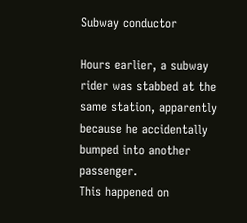Subway conductor

Hours earlier, a subway rider was stabbed at the same station, apparently because he accidentally bumped into another passenger.
This happened on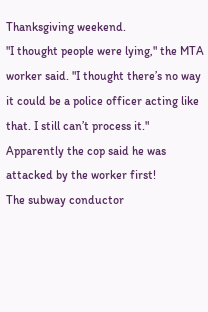Thanksgiving weekend.
"I thought people were lying," the MTA worker said. "I thought there’s no way it could be a police officer acting like that. I still can’t process it."
Apparently the cop said he was attacked by the worker first!
The subway conductor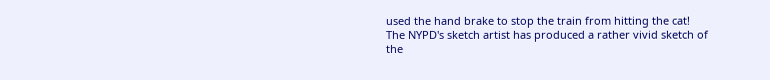used the hand brake to stop the train from hitting the cat!
The NYPD's sketch artist has produced a rather vivid sketch of the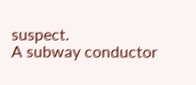suspect.
A subway conductor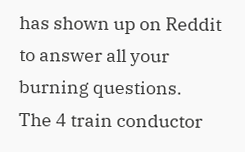has shown up on Reddit to answer all your burning questions.
The 4 train conductor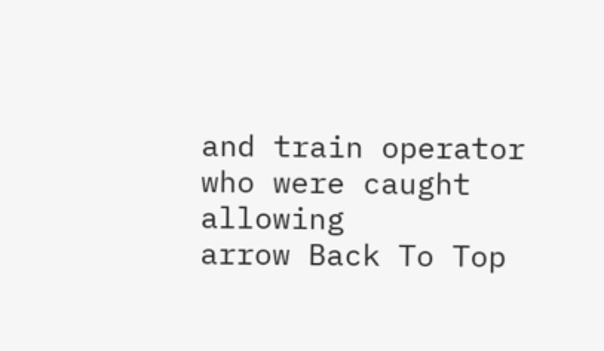and train operator who were caught allowing
arrow Back To Top